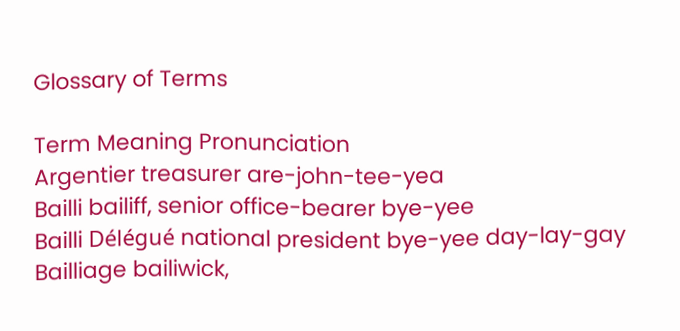Glossary of Terms

Term Meaning Pronunciation
Argentier treasurer are-john-tee-yea
Bailli bailiff, senior office-bearer bye-yee
Bailli Délégué national president bye-yee day-lay-gay
Bailliage bailiwick,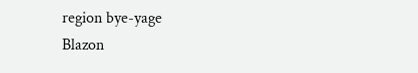region bye-yage
Blazon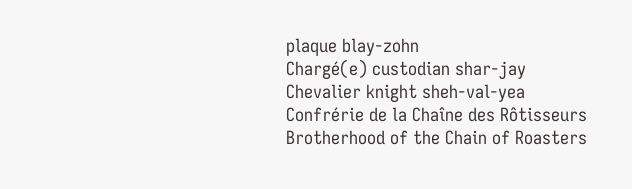plaque blay-zohn
Chargé(e) custodian shar-jay
Chevalier knight sheh-val-yea
Confrérie de la Chaîne des Rôtisseurs Brotherhood of the Chain of Roasters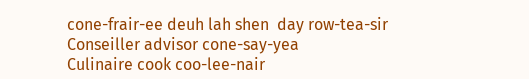cone-frair-ee deuh lah shen  day row-tea-sir
Conseiller advisor cone-say-yea
Culinaire cook coo-lee-nair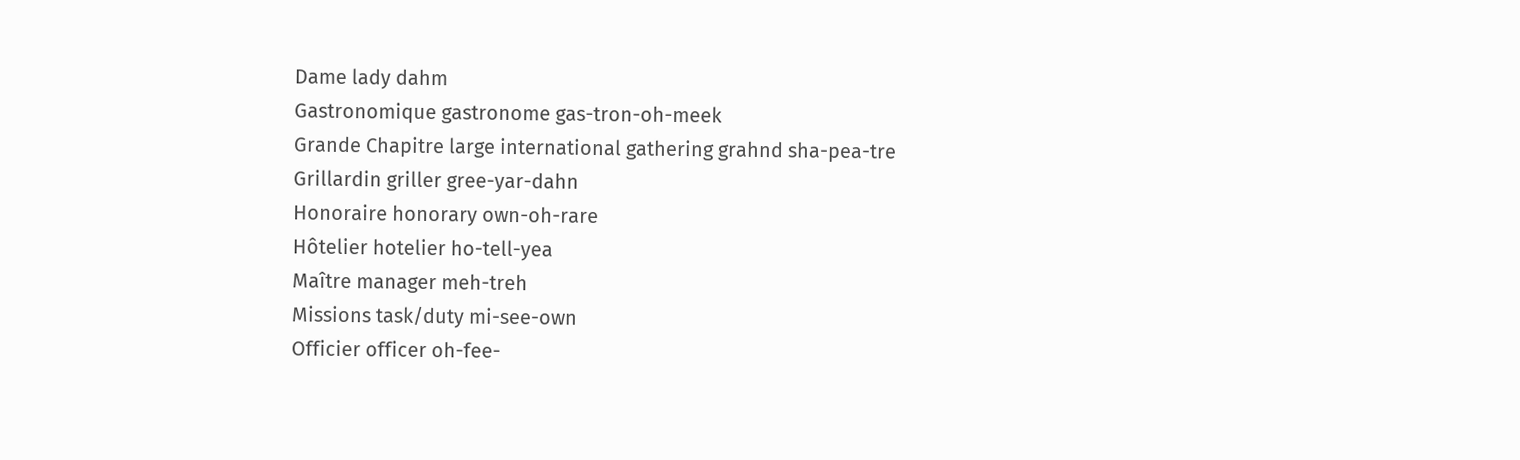Dame lady dahm
Gastronomique gastronome gas-tron-oh-meek
Grande Chapitre large international gathering grahnd sha-pea-tre
Grillardin griller gree-yar-dahn
Honoraire honorary own-oh-rare
Hôtelier hotelier ho-tell-yea
Maître manager meh-treh
Missions task/duty mi-see-own
Officier officer oh-fee-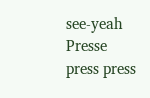see-yeah
Presse press press